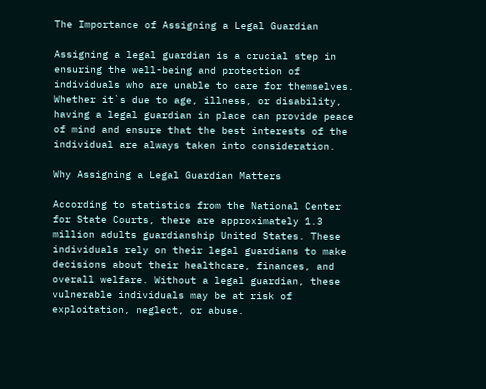The Importance of Assigning a Legal Guardian

Assigning a legal guardian is a crucial step in ensuring the well-being and protection of individuals who are unable to care for themselves. Whether it`s due to age, illness, or disability, having a legal guardian in place can provide peace of mind and ensure that the best interests of the individual are always taken into consideration.

Why Assigning a Legal Guardian Matters

According to statistics from the National Center for State Courts, there are approximately 1.3 million adults guardianship United States. These individuals rely on their legal guardians to make decisions about their healthcare, finances, and overall welfare. Without a legal guardian, these vulnerable individuals may be at risk of exploitation, neglect, or abuse.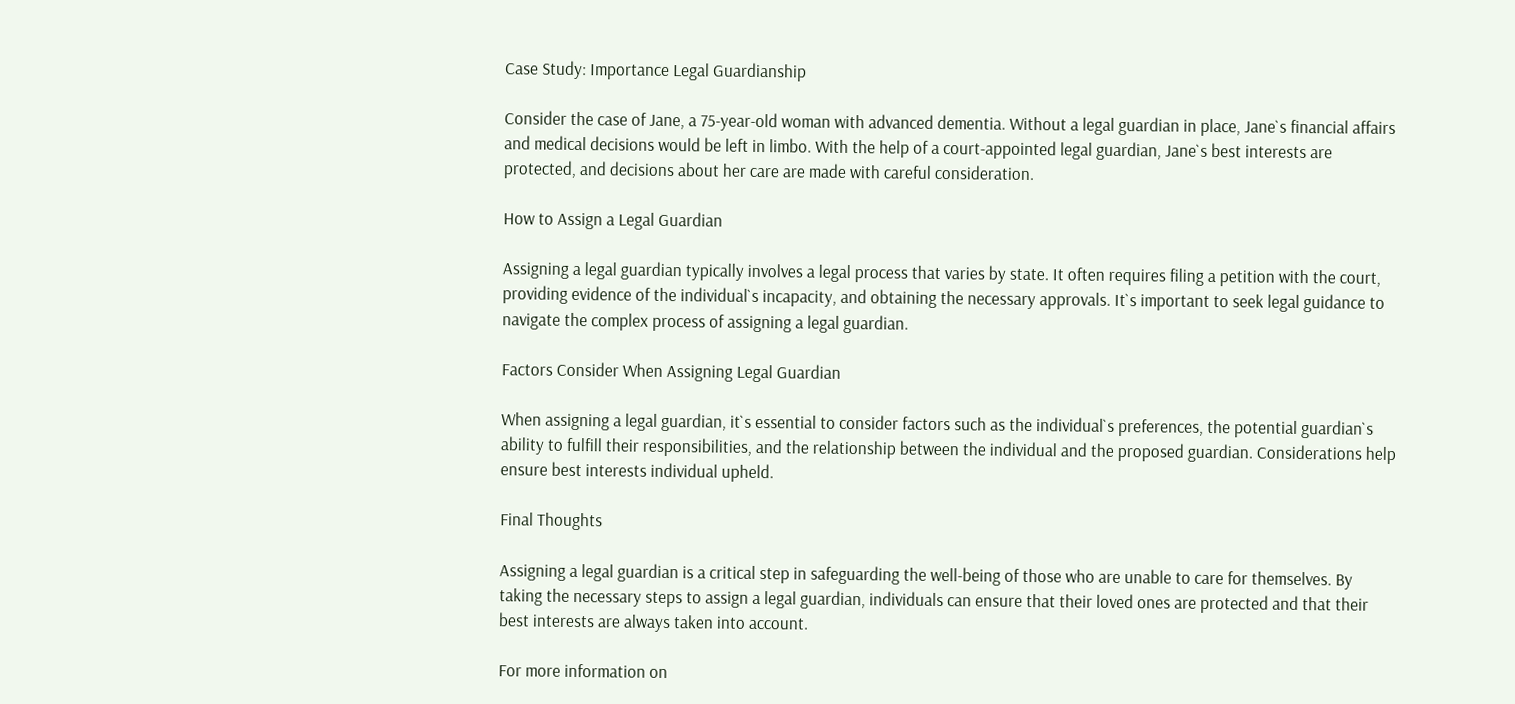Case Study: Importance Legal Guardianship

Consider the case of Jane, a 75-year-old woman with advanced dementia. Without a legal guardian in place, Jane`s financial affairs and medical decisions would be left in limbo. With the help of a court-appointed legal guardian, Jane`s best interests are protected, and decisions about her care are made with careful consideration.

How to Assign a Legal Guardian

Assigning a legal guardian typically involves a legal process that varies by state. It often requires filing a petition with the court, providing evidence of the individual`s incapacity, and obtaining the necessary approvals. It`s important to seek legal guidance to navigate the complex process of assigning a legal guardian.

Factors Consider When Assigning Legal Guardian

When assigning a legal guardian, it`s essential to consider factors such as the individual`s preferences, the potential guardian`s ability to fulfill their responsibilities, and the relationship between the individual and the proposed guardian. Considerations help ensure best interests individual upheld.

Final Thoughts

Assigning a legal guardian is a critical step in safeguarding the well-being of those who are unable to care for themselves. By taking the necessary steps to assign a legal guardian, individuals can ensure that their loved ones are protected and that their best interests are always taken into account.

For more information on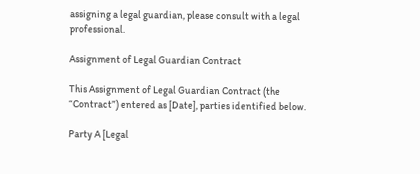assigning a legal guardian, please consult with a legal professional.

Assignment of Legal Guardian Contract

This Assignment of Legal Guardian Contract (the “Contract”) entered as [Date], parties identified below.

Party A [Legal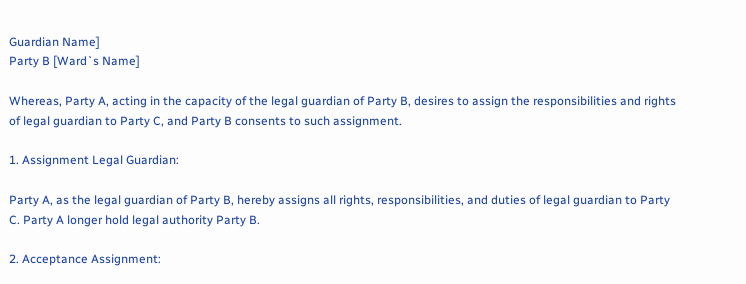Guardian Name]
Party B [Ward`s Name]

Whereas, Party A, acting in the capacity of the legal guardian of Party B, desires to assign the responsibilities and rights of legal guardian to Party C, and Party B consents to such assignment.

1. Assignment Legal Guardian:

Party A, as the legal guardian of Party B, hereby assigns all rights, responsibilities, and duties of legal guardian to Party C. Party A longer hold legal authority Party B.

2. Acceptance Assignment: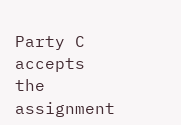Party C accepts the assignment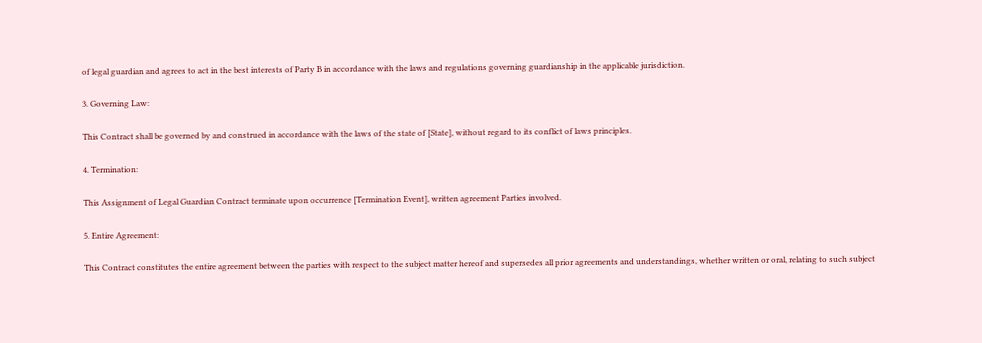of legal guardian and agrees to act in the best interests of Party B in accordance with the laws and regulations governing guardianship in the applicable jurisdiction.

3. Governing Law:

This Contract shall be governed by and construed in accordance with the laws of the state of [State], without regard to its conflict of laws principles.

4. Termination:

This Assignment of Legal Guardian Contract terminate upon occurrence [Termination Event], written agreement Parties involved.

5. Entire Agreement:

This Contract constitutes the entire agreement between the parties with respect to the subject matter hereof and supersedes all prior agreements and understandings, whether written or oral, relating to such subject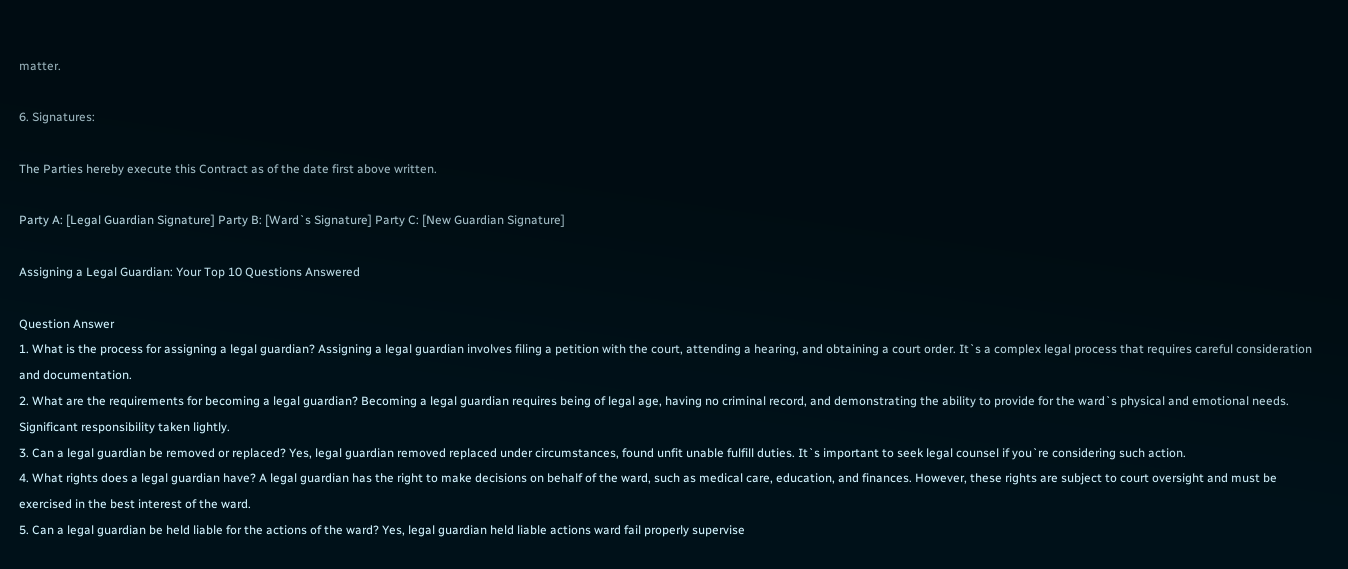matter.

6. Signatures:

The Parties hereby execute this Contract as of the date first above written.

Party A: [Legal Guardian Signature] Party B: [Ward`s Signature] Party C: [New Guardian Signature]

Assigning a Legal Guardian: Your Top 10 Questions Answered

Question Answer
1. What is the process for assigning a legal guardian? Assigning a legal guardian involves filing a petition with the court, attending a hearing, and obtaining a court order. It`s a complex legal process that requires careful consideration and documentation.
2. What are the requirements for becoming a legal guardian? Becoming a legal guardian requires being of legal age, having no criminal record, and demonstrating the ability to provide for the ward`s physical and emotional needs. Significant responsibility taken lightly.
3. Can a legal guardian be removed or replaced? Yes, legal guardian removed replaced under circumstances, found unfit unable fulfill duties. It`s important to seek legal counsel if you`re considering such action.
4. What rights does a legal guardian have? A legal guardian has the right to make decisions on behalf of the ward, such as medical care, education, and finances. However, these rights are subject to court oversight and must be exercised in the best interest of the ward.
5. Can a legal guardian be held liable for the actions of the ward? Yes, legal guardian held liable actions ward fail properly supervise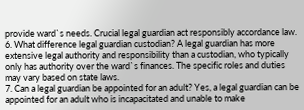provide ward`s needs. Crucial legal guardian act responsibly accordance law.
6. What difference legal guardian custodian? A legal guardian has more extensive legal authority and responsibility than a custodian, who typically only has authority over the ward`s finances. The specific roles and duties may vary based on state laws.
7. Can a legal guardian be appointed for an adult? Yes, a legal guardian can be appointed for an adult who is incapacitated and unable to make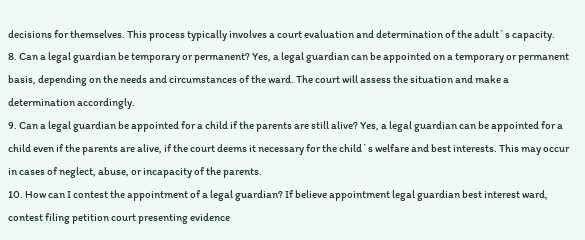decisions for themselves. This process typically involves a court evaluation and determination of the adult`s capacity.
8. Can a legal guardian be temporary or permanent? Yes, a legal guardian can be appointed on a temporary or permanent basis, depending on the needs and circumstances of the ward. The court will assess the situation and make a determination accordingly.
9. Can a legal guardian be appointed for a child if the parents are still alive? Yes, a legal guardian can be appointed for a child even if the parents are alive, if the court deems it necessary for the child`s welfare and best interests. This may occur in cases of neglect, abuse, or incapacity of the parents.
10. How can I contest the appointment of a legal guardian? If believe appointment legal guardian best interest ward, contest filing petition court presenting evidence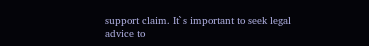support claim. It`s important to seek legal advice to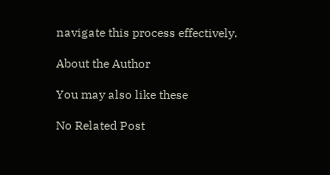navigate this process effectively.

About the Author

You may also like these

No Related Post